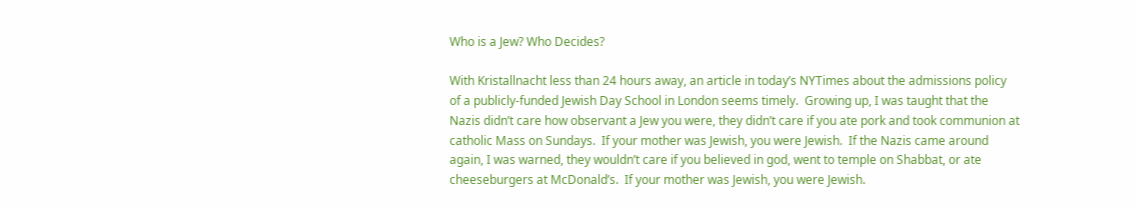Who is a Jew? Who Decides?

With Kristallnacht less than 24 hours away, an article in today’s NYTimes about the admissions policy of a publicly-funded Jewish Day School in London seems timely.  Growing up, I was taught that the Nazis didn’t care how observant a Jew you were, they didn’t care if you ate pork and took communion at catholic Mass on Sundays.  If your mother was Jewish, you were Jewish.  If the Nazis came around again, I was warned, they wouldn’t care if you believed in god, went to temple on Shabbat, or ate cheeseburgers at McDonald’s.  If your mother was Jewish, you were Jewish.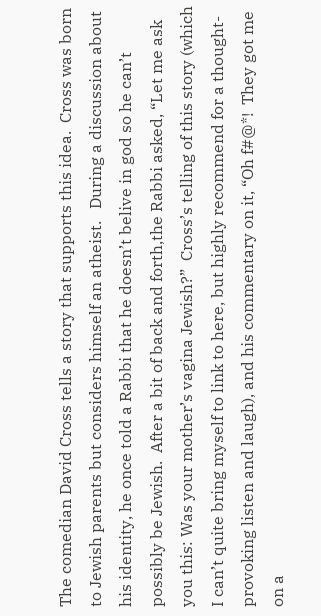The comedian David Cross tells a story that supports this idea.  Cross was born to Jewish parents but considers himself an atheist.   During a discussion about his identity, he once told a Rabbi that he doesn’t belive in god so he can’t possibly be Jewish.  After a bit of back and forth,the Rabbi asked, “Let me ask you this: Was your mother’s vagina Jewish?”  Cross’s telling of this story (which I can’t quite bring myself to link to here, but highly recommend for a thought-provoking listen and laugh), and his commentary on it, “Oh f#@*!  They got me on a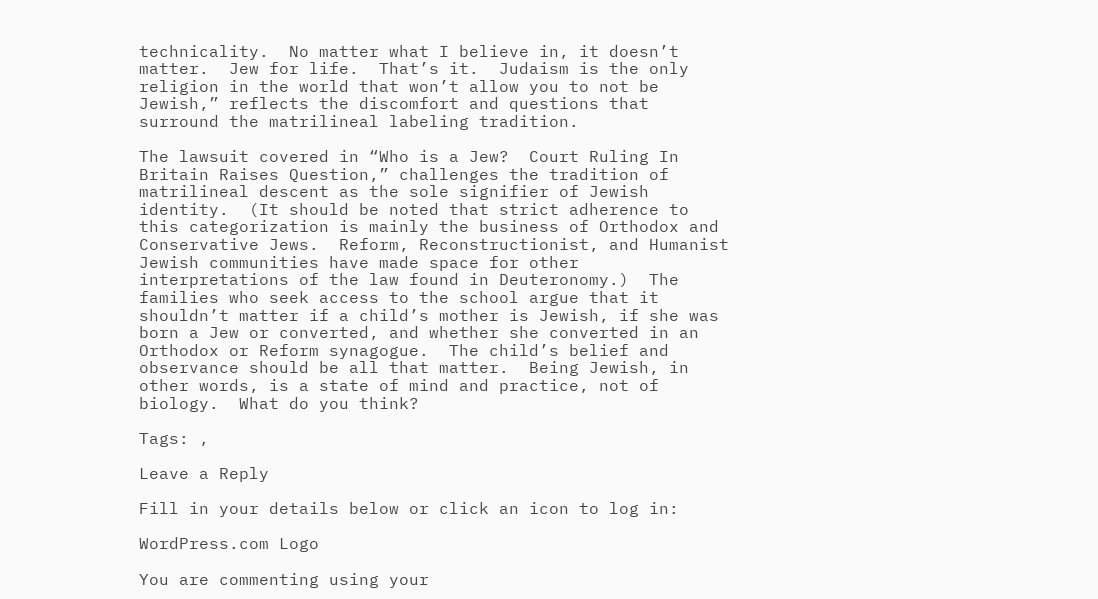technicality.  No matter what I believe in, it doesn’t matter.  Jew for life.  That’s it.  Judaism is the only religion in the world that won’t allow you to not be Jewish,” reflects the discomfort and questions that surround the matrilineal labeling tradition.

The lawsuit covered in “Who is a Jew?  Court Ruling In Britain Raises Question,” challenges the tradition of matrilineal descent as the sole signifier of Jewish identity.  (It should be noted that strict adherence to this categorization is mainly the business of Orthodox and Conservative Jews.  Reform, Reconstructionist, and Humanist Jewish communities have made space for other interpretations of the law found in Deuteronomy.)  The families who seek access to the school argue that it shouldn’t matter if a child’s mother is Jewish, if she was born a Jew or converted, and whether she converted in an Orthodox or Reform synagogue.  The child’s belief and observance should be all that matter.  Being Jewish, in other words, is a state of mind and practice, not of biology.  What do you think?

Tags: ,

Leave a Reply

Fill in your details below or click an icon to log in:

WordPress.com Logo

You are commenting using your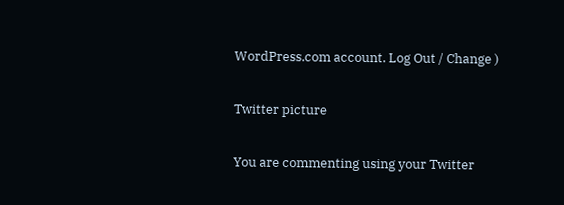WordPress.com account. Log Out / Change )

Twitter picture

You are commenting using your Twitter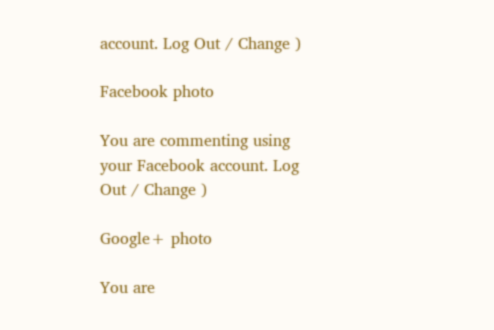account. Log Out / Change )

Facebook photo

You are commenting using your Facebook account. Log Out / Change )

Google+ photo

You are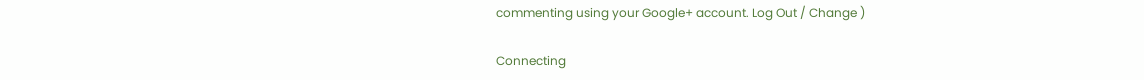commenting using your Google+ account. Log Out / Change )

Connecting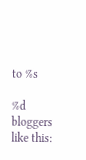to %s

%d bloggers like this: